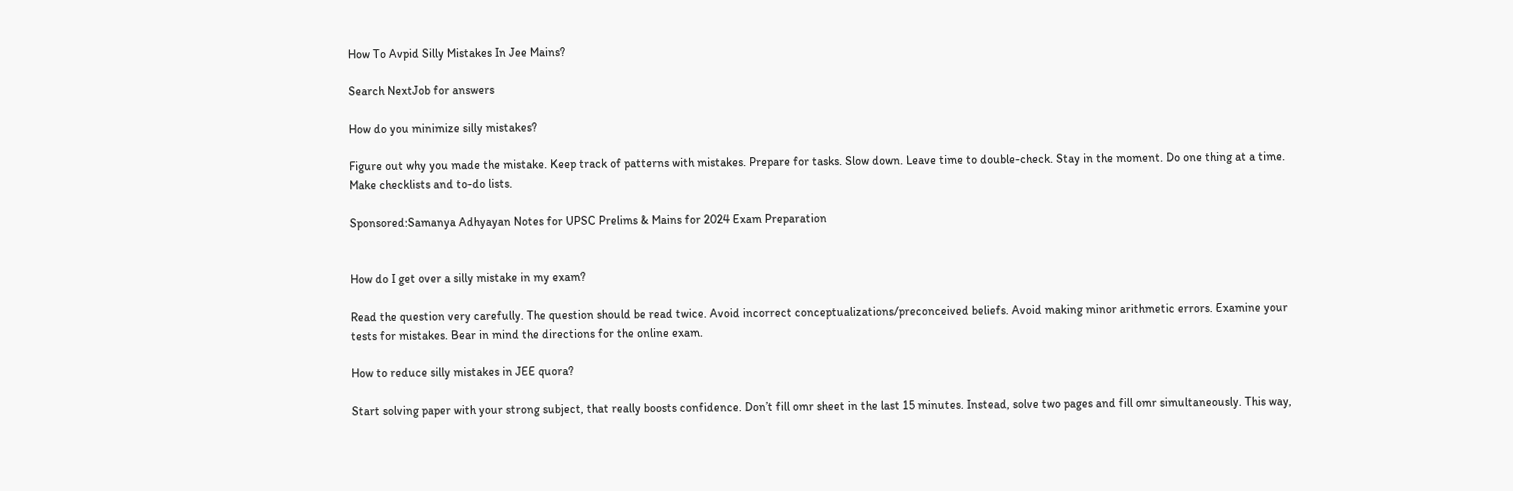How To Avpid Silly Mistakes In Jee Mains?

Search NextJob for answers

How do you minimize silly mistakes?

Figure out why you made the mistake. Keep track of patterns with mistakes. Prepare for tasks. Slow down. Leave time to double-check. Stay in the moment. Do one thing at a time. Make checklists and to-do lists.

Sponsored:Samanya Adhyayan Notes for UPSC Prelims & Mains for 2024 Exam Preparation


How do I get over a silly mistake in my exam?

Read the question very carefully. The question should be read twice. Avoid incorrect conceptualizations/preconceived beliefs. Avoid making minor arithmetic errors. Examine your tests for mistakes. Bear in mind the directions for the online exam.

How to reduce silly mistakes in JEE quora?

Start solving paper with your strong subject, that really boosts confidence. Don’t fill omr sheet in the last 15 minutes. Instead, solve two pages and fill omr simultaneously. This way,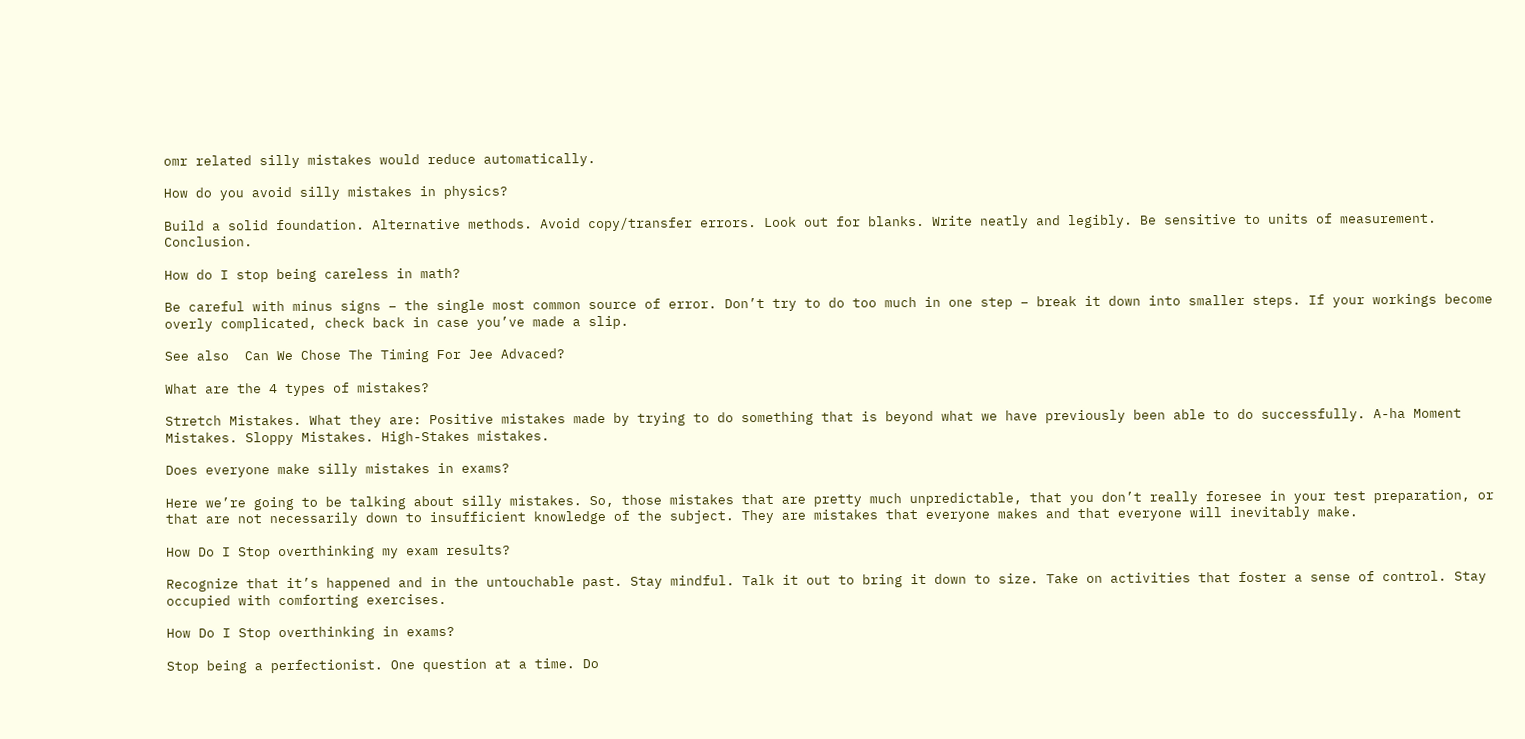omr related silly mistakes would reduce automatically.

How do you avoid silly mistakes in physics?

Build a solid foundation. Alternative methods. Avoid copy/transfer errors. Look out for blanks. Write neatly and legibly. Be sensitive to units of measurement. Conclusion.

How do I stop being careless in math?

Be careful with minus signs – the single most common source of error. Don’t try to do too much in one step – break it down into smaller steps. If your workings become overly complicated, check back in case you’ve made a slip.

See also  Can We Chose The Timing For Jee Advaced?

What are the 4 types of mistakes?

Stretch Mistakes. What they are: Positive mistakes made by trying to do something that is beyond what we have previously been able to do successfully. A-ha Moment Mistakes. Sloppy Mistakes. High-Stakes mistakes.

Does everyone make silly mistakes in exams?

Here we’re going to be talking about silly mistakes. So, those mistakes that are pretty much unpredictable, that you don’t really foresee in your test preparation, or that are not necessarily down to insufficient knowledge of the subject. They are mistakes that everyone makes and that everyone will inevitably make.

How Do I Stop overthinking my exam results?

Recognize that it’s happened and in the untouchable past. Stay mindful. Talk it out to bring it down to size. Take on activities that foster a sense of control. Stay occupied with comforting exercises.

How Do I Stop overthinking in exams?

Stop being a perfectionist. One question at a time. Do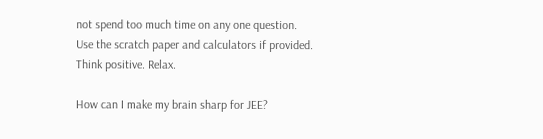not spend too much time on any one question. Use the scratch paper and calculators if provided. Think positive. Relax.

How can I make my brain sharp for JEE?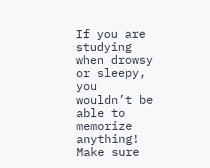If you are studying when drowsy or sleepy, you wouldn’t be able to memorize anything! Make sure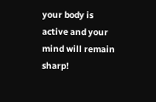your body is active and your mind will remain sharp!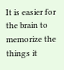It is easier for the brain to memorize the things it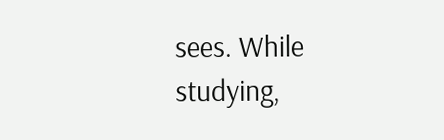sees. While studying,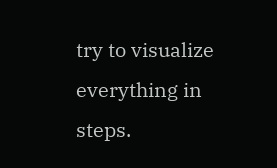try to visualize everything in steps.